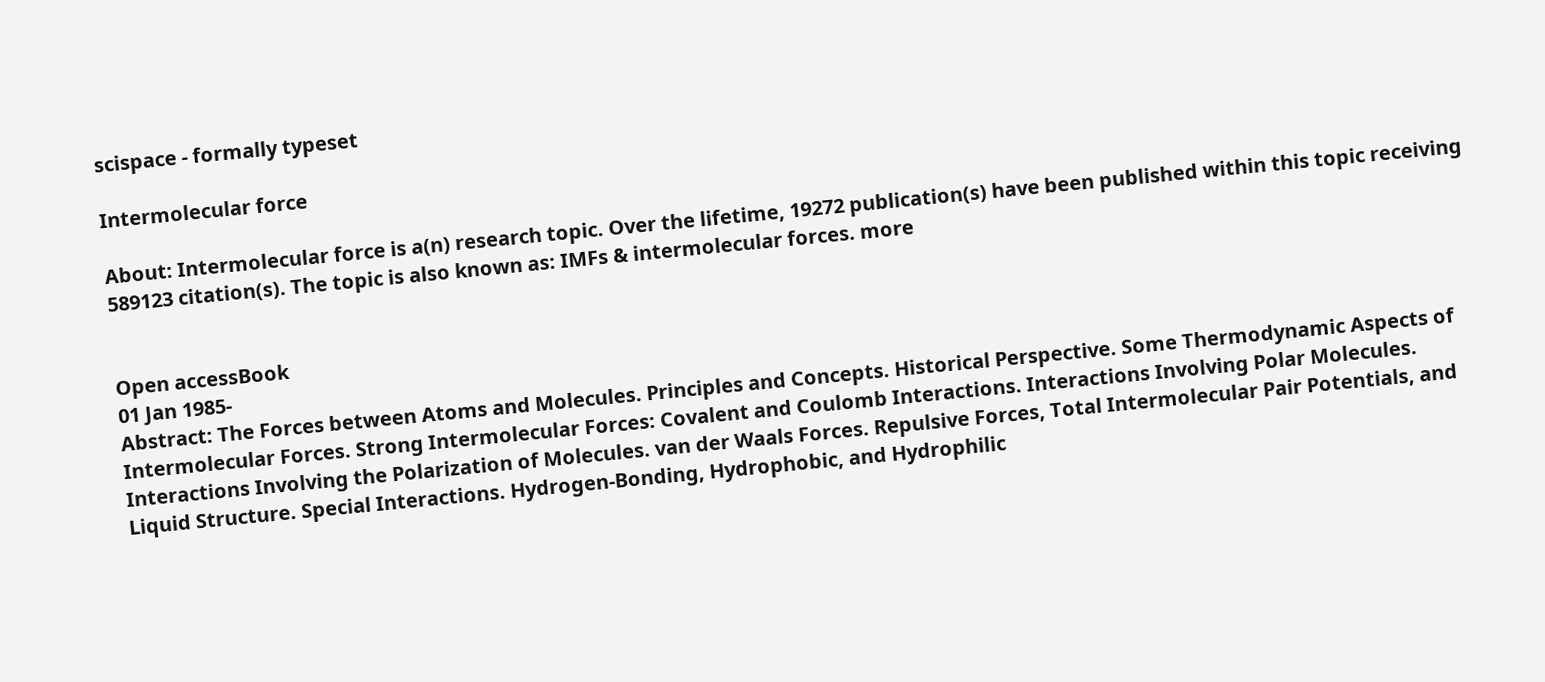scispace - formally typeset

Intermolecular force

About: Intermolecular force is a(n) research topic. Over the lifetime, 19272 publication(s) have been published within this topic receiving 589123 citation(s). The topic is also known as: IMFs & intermolecular forces. more


Open accessBook
01 Jan 1985-
Abstract: The Forces between Atoms and Molecules. Principles and Concepts. Historical Perspective. Some Thermodynamic Aspects of Intermolecular Forces. Strong Intermolecular Forces: Covalent and Coulomb Interactions. Interactions Involving Polar Molecules. Interactions Involving the Polarization of Molecules. van der Waals Forces. Repulsive Forces, Total Intermolecular Pair Potentials, and Liquid Structure. Special Interactions. Hydrogen-Bonding, Hydrophobic, and Hydrophilic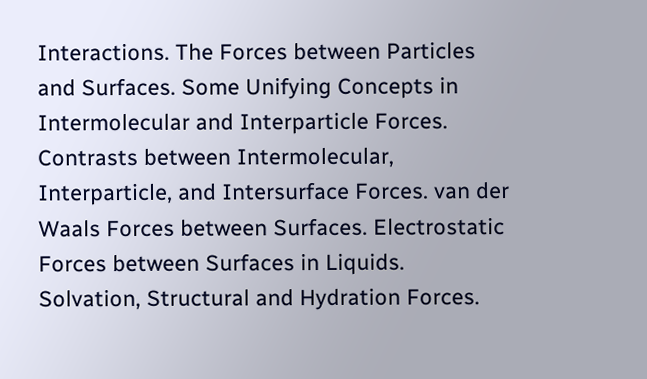Interactions. The Forces between Particles and Surfaces. Some Unifying Concepts in Intermolecular and Interparticle Forces. Contrasts between Intermolecular, Interparticle, and Intersurface Forces. van der Waals Forces between Surfaces. Electrostatic Forces between Surfaces in Liquids. Solvation, Structural and Hydration Forces.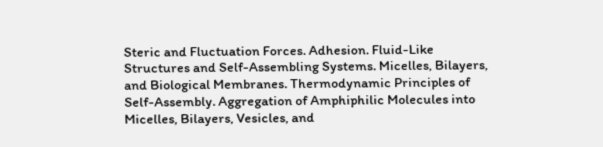Steric and Fluctuation Forces. Adhesion. Fluid-Like Structures and Self-Assembling Systems. Micelles, Bilayers, and Biological Membranes. Thermodynamic Principles of Self-Assembly. Aggregation of Amphiphilic Molecules into Micelles, Bilayers, Vesicles, and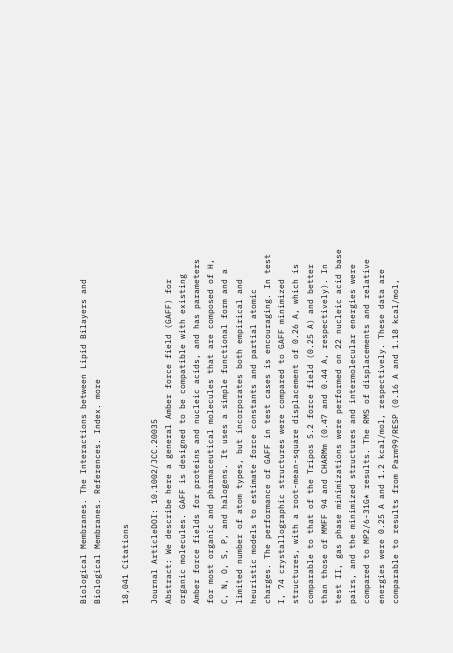Biological Membranes. The Interactions between Lipid Bilayers and Biological Membranes. References. Index. more

18,041 Citations

Journal ArticleDOI: 10.1002/JCC.20035
Abstract: We describe here a general Amber force field (GAFF) for organic molecules. GAFF is designed to be compatible with existing Amber force fields for proteins and nucleic acids, and has parameters for most organic and pharmaceutical molecules that are composed of H, C, N, O, S, P, and halogens. It uses a simple functional form and a limited number of atom types, but incorporates both empirical and heuristic models to estimate force constants and partial atomic charges. The performance of GAFF in test cases is encouraging. In test I, 74 crystallographic structures were compared to GAFF minimized structures, with a root-mean-square displacement of 0.26 A, which is comparable to that of the Tripos 5.2 force field (0.25 A) and better than those of MMFF 94 and CHARMm (0.47 and 0.44 A, respectively). In test II, gas phase minimizations were performed on 22 nucleic acid base pairs, and the minimized structures and intermolecular energies were compared to MP2/6-31G* results. The RMS of displacements and relative energies were 0.25 A and 1.2 kcal/mol, respectively. These data are comparable to results from Parm99/RESP (0.16 A and 1.18 kcal/mol,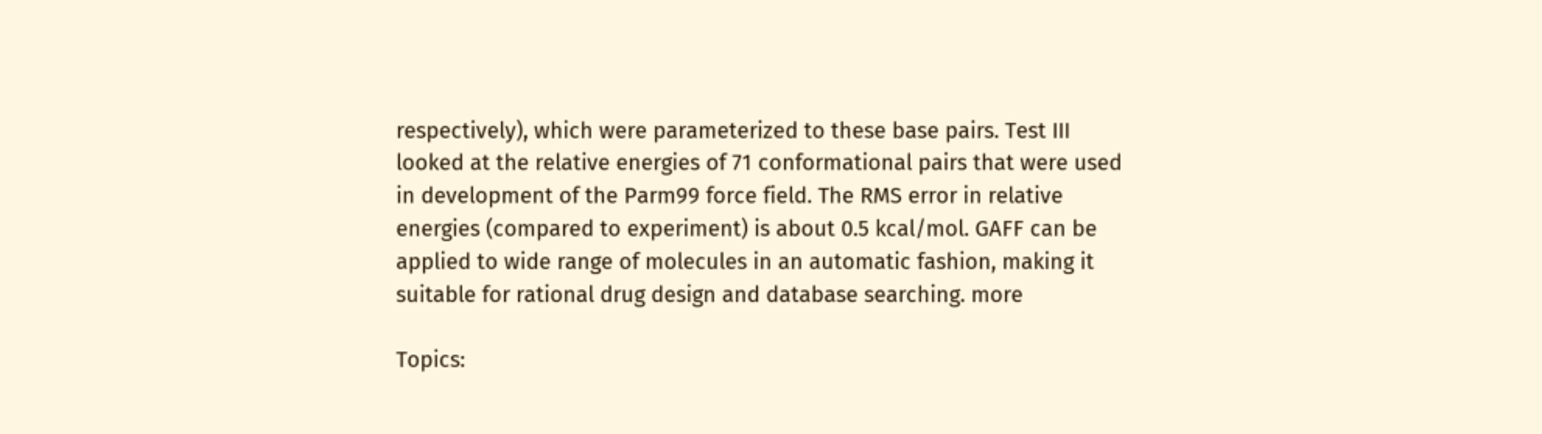respectively), which were parameterized to these base pairs. Test III looked at the relative energies of 71 conformational pairs that were used in development of the Parm99 force field. The RMS error in relative energies (compared to experiment) is about 0.5 kcal/mol. GAFF can be applied to wide range of molecules in an automatic fashion, making it suitable for rational drug design and database searching. more

Topics: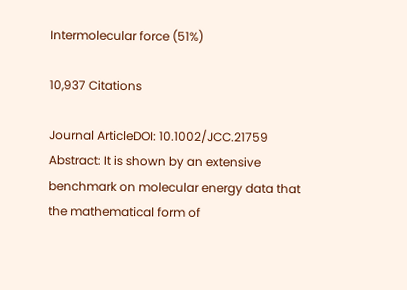Intermolecular force (51%)

10,937 Citations

Journal ArticleDOI: 10.1002/JCC.21759
Abstract: It is shown by an extensive benchmark on molecular energy data that the mathematical form of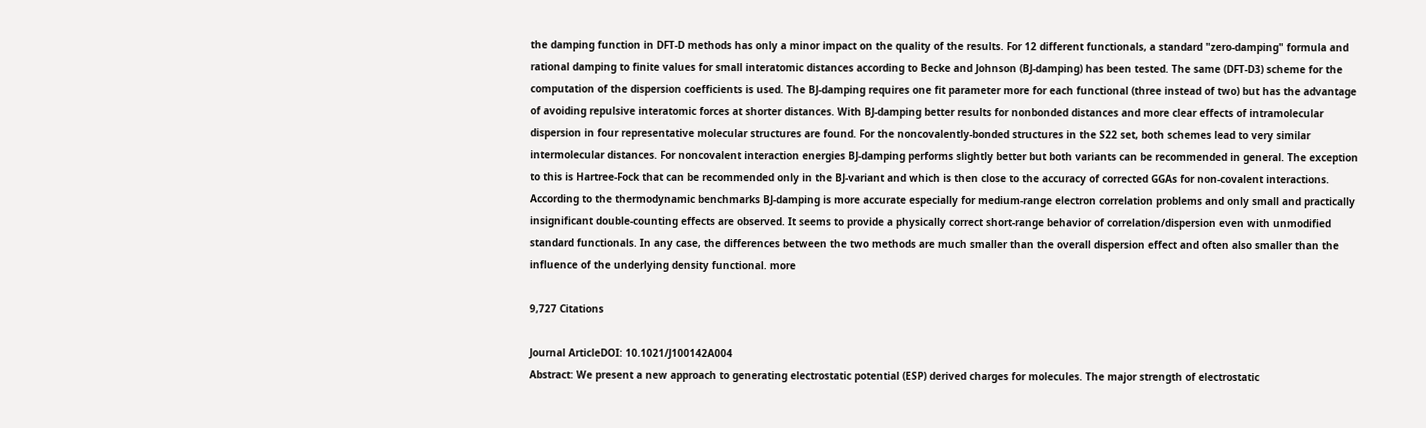the damping function in DFT-D methods has only a minor impact on the quality of the results. For 12 different functionals, a standard "zero-damping" formula and rational damping to finite values for small interatomic distances according to Becke and Johnson (BJ-damping) has been tested. The same (DFT-D3) scheme for the computation of the dispersion coefficients is used. The BJ-damping requires one fit parameter more for each functional (three instead of two) but has the advantage of avoiding repulsive interatomic forces at shorter distances. With BJ-damping better results for nonbonded distances and more clear effects of intramolecular dispersion in four representative molecular structures are found. For the noncovalently-bonded structures in the S22 set, both schemes lead to very similar intermolecular distances. For noncovalent interaction energies BJ-damping performs slightly better but both variants can be recommended in general. The exception to this is Hartree-Fock that can be recommended only in the BJ-variant and which is then close to the accuracy of corrected GGAs for non-covalent interactions. According to the thermodynamic benchmarks BJ-damping is more accurate especially for medium-range electron correlation problems and only small and practically insignificant double-counting effects are observed. It seems to provide a physically correct short-range behavior of correlation/dispersion even with unmodified standard functionals. In any case, the differences between the two methods are much smaller than the overall dispersion effect and often also smaller than the influence of the underlying density functional. more

9,727 Citations

Journal ArticleDOI: 10.1021/J100142A004
Abstract: We present a new approach to generating electrostatic potential (ESP) derived charges for molecules. The major strength of electrostatic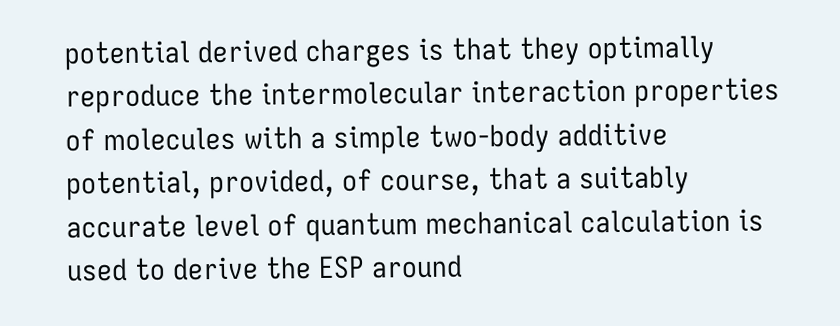potential derived charges is that they optimally reproduce the intermolecular interaction properties of molecules with a simple two-body additive potential, provided, of course, that a suitably accurate level of quantum mechanical calculation is used to derive the ESP around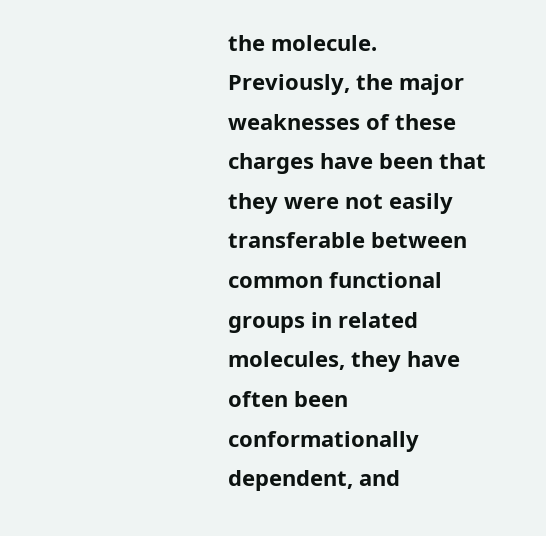the molecule. Previously, the major weaknesses of these charges have been that they were not easily transferable between common functional groups in related molecules, they have often been conformationally dependent, and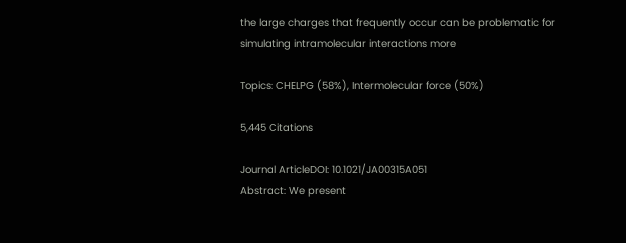the large charges that frequently occur can be problematic for simulating intramolecular interactions more

Topics: CHELPG (58%), Intermolecular force (50%)

5,445 Citations

Journal ArticleDOI: 10.1021/JA00315A051
Abstract: We present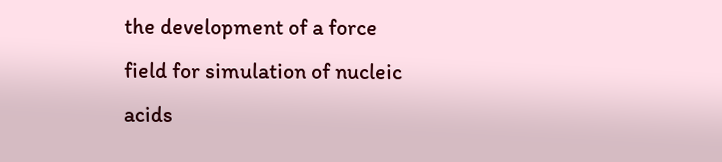the development of a force field for simulation of nucleic acids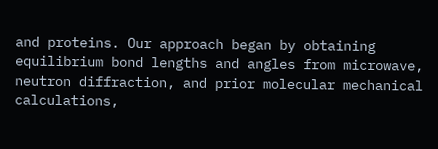and proteins. Our approach began by obtaining equilibrium bond lengths and angles from microwave, neutron diffraction, and prior molecular mechanical calculations,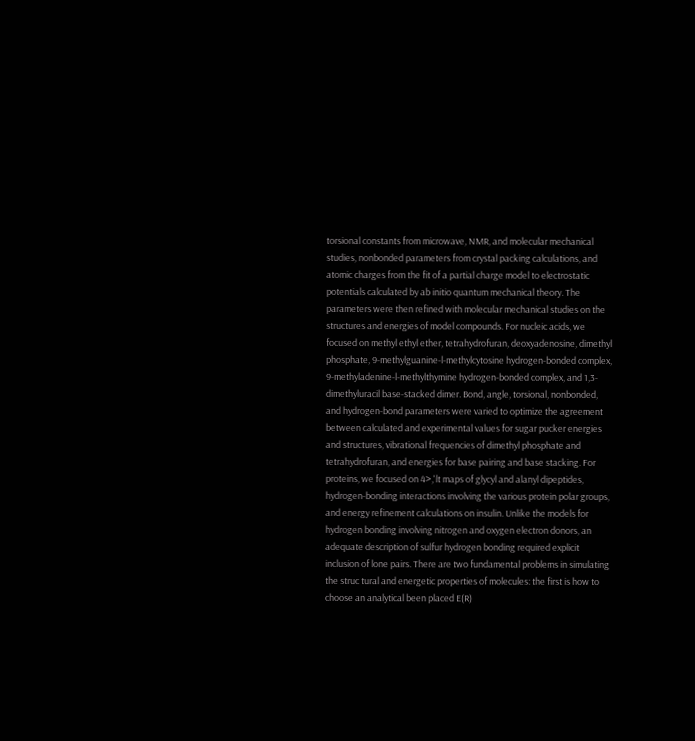torsional constants from microwave, NMR, and molecular mechanical studies, nonbonded parameters from crystal packing calculations, and atomic charges from the fit of a partial charge model to electrostatic potentials calculated by ab initio quantum mechanical theory. The parameters were then refined with molecular mechanical studies on the structures and energies of model compounds. For nucleic acids, we focused on methyl ethyl ether, tetrahydrofuran, deoxyadenosine, dimethyl phosphate, 9-methylguanine-l-methylcytosine hydrogen-bonded complex, 9-methyladenine-l-methylthymine hydrogen-bonded complex, and 1,3-dimethyluracil base-stacked dimer. Bond, angle, torsional, nonbonded, and hydrogen-bond parameters were varied to optimize the agreement between calculated and experimental values for sugar pucker energies and structures, vibrational frequencies of dimethyl phosphate and tetrahydrofuran, and energies for base pairing and base stacking. For proteins, we focused on 4>,'lt maps of glycyl and alanyl dipeptides, hydrogen-bonding interactions involving the various protein polar groups, and energy refinement calculations on insulin. Unlike the models for hydrogen bonding involving nitrogen and oxygen electron donors, an adequate description of sulfur hydrogen bonding required explicit inclusion of lone pairs. There are two fundamental problems in simulating the struc tural and energetic properties of molecules: the first is how to choose an analytical been placed E(R)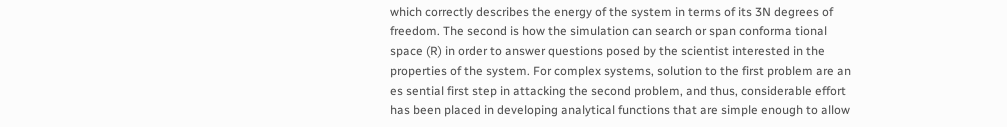which correctly describes the energy of the system in terms of its 3N degrees of freedom. The second is how the simulation can search or span conforma tional space (R) in order to answer questions posed by the scientist interested in the properties of the system. For complex systems, solution to the first problem are an es sential first step in attacking the second problem, and thus, considerable effort has been placed in developing analytical functions that are simple enough to allow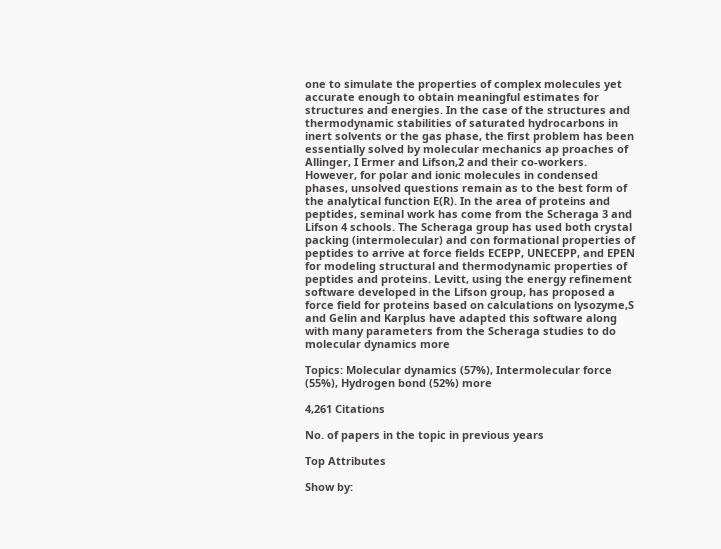one to simulate the properties of complex molecules yet accurate enough to obtain meaningful estimates for structures and energies. In the case of the structures and thermodynamic stabilities of saturated hydrocarbons in inert solvents or the gas phase, the first problem has been essentially solved by molecular mechanics ap proaches of Allinger, I Ermer and Lifson,2 and their co-workers. However, for polar and ionic molecules in condensed phases, unsolved questions remain as to the best form of the analytical function E(R). In the area of proteins and peptides, seminal work has come from the Scheraga 3 and Lifson 4 schools. The Scheraga group has used both crystal packing (intermolecular) and con formational properties of peptides to arrive at force fields ECEPP, UNECEPP, and EPEN for modeling structural and thermodynamic properties of peptides and proteins. Levitt, using the energy refinement software developed in the Lifson group, has proposed a force field for proteins based on calculations on lysozyme,S and Gelin and Karplus have adapted this software along with many parameters from the Scheraga studies to do molecular dynamics more

Topics: Molecular dynamics (57%), Intermolecular force (55%), Hydrogen bond (52%) more

4,261 Citations

No. of papers in the topic in previous years

Top Attributes

Show by: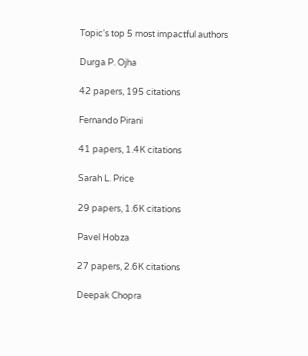Topic's top 5 most impactful authors

Durga P. Ojha

42 papers, 195 citations

Fernando Pirani

41 papers, 1.4K citations

Sarah L. Price

29 papers, 1.6K citations

Pavel Hobza

27 papers, 2.6K citations

Deepak Chopra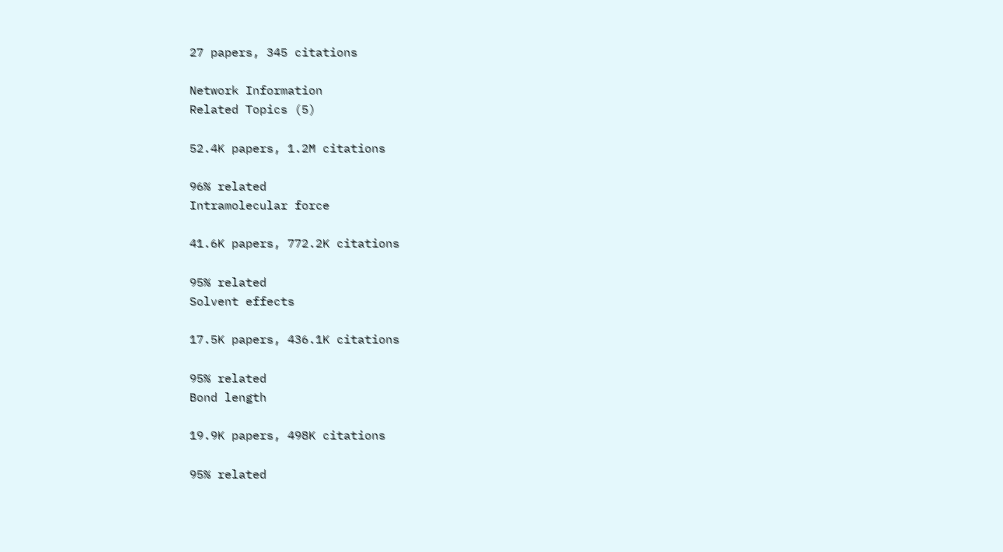27 papers, 345 citations

Network Information
Related Topics (5)

52.4K papers, 1.2M citations

96% related
Intramolecular force

41.6K papers, 772.2K citations

95% related
Solvent effects

17.5K papers, 436.1K citations

95% related
Bond length

19.9K papers, 498K citations

95% related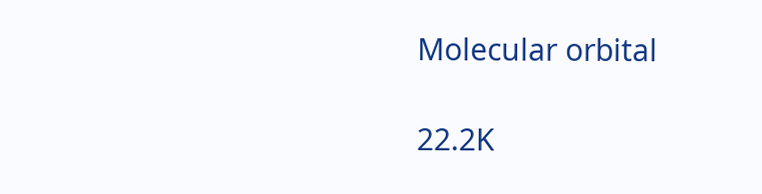Molecular orbital

22.2K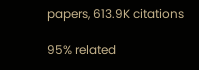papers, 613.9K citations

95% related